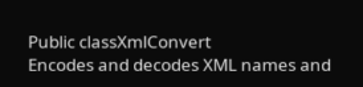Public classXmlConvert
Encodes and decodes XML names and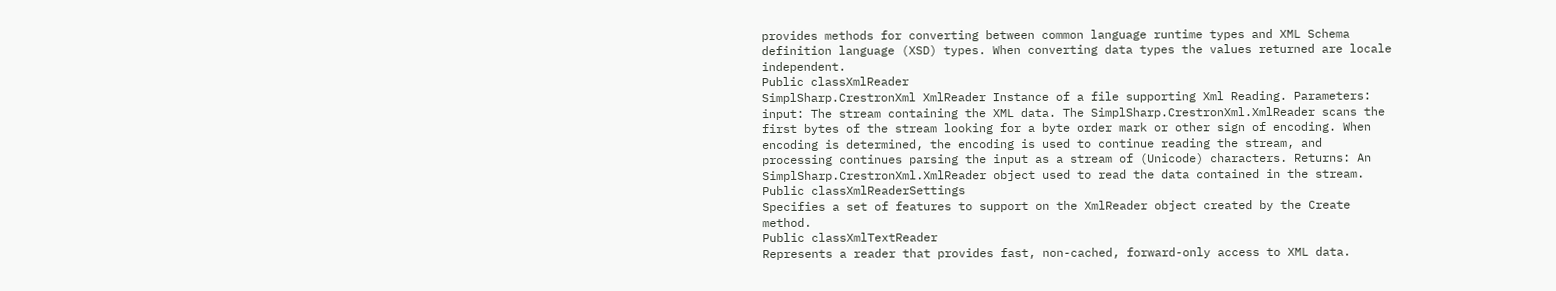provides methods for converting between common language runtime types and XML Schema definition language (XSD) types. When converting data types the values returned are locale independent.
Public classXmlReader
SimplSharp.CrestronXml XmlReader Instance of a file supporting Xml Reading. Parameters: input: The stream containing the XML data. The SimplSharp.CrestronXml.XmlReader scans the first bytes of the stream looking for a byte order mark or other sign of encoding. When encoding is determined, the encoding is used to continue reading the stream, and processing continues parsing the input as a stream of (Unicode) characters. Returns: An SimplSharp.CrestronXml.XmlReader object used to read the data contained in the stream.
Public classXmlReaderSettings
Specifies a set of features to support on the XmlReader object created by the Create method.
Public classXmlTextReader
Represents a reader that provides fast, non-cached, forward-only access to XML data.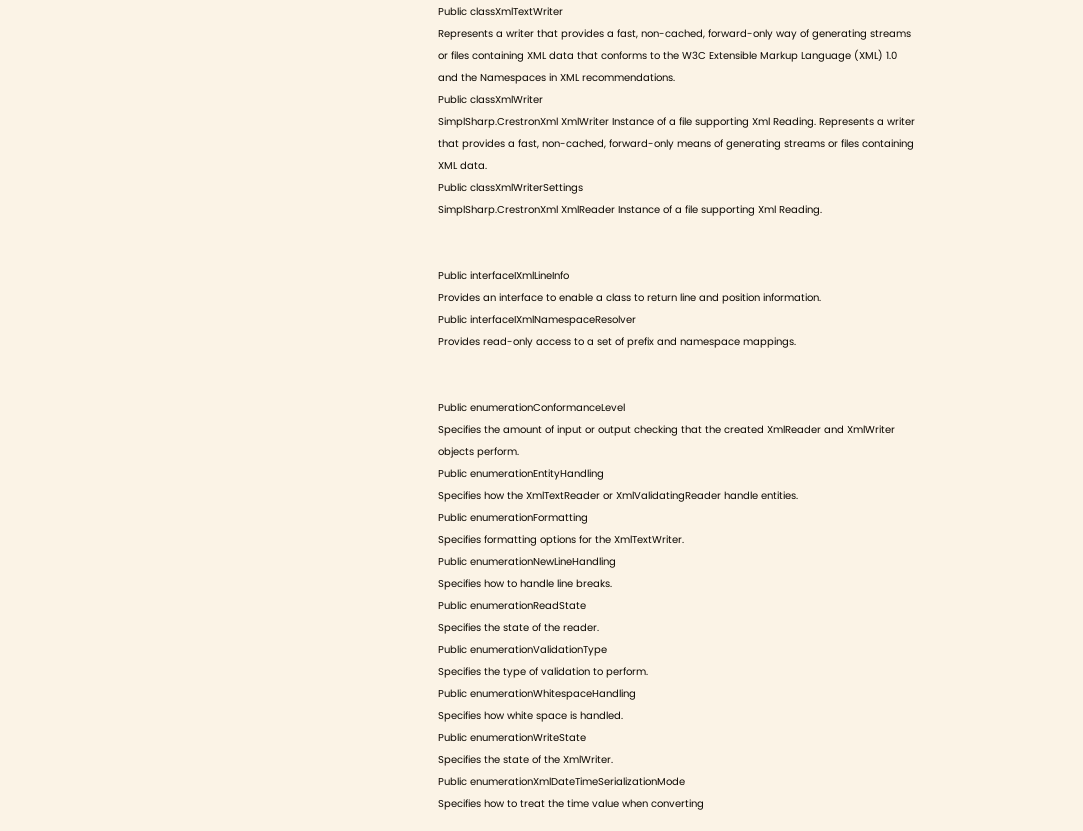Public classXmlTextWriter
Represents a writer that provides a fast, non-cached, forward-only way of generating streams or files containing XML data that conforms to the W3C Extensible Markup Language (XML) 1.0 and the Namespaces in XML recommendations.
Public classXmlWriter
SimplSharp.CrestronXml XmlWriter Instance of a file supporting Xml Reading. Represents a writer that provides a fast, non-cached, forward-only means of generating streams or files containing XML data.
Public classXmlWriterSettings
SimplSharp.CrestronXml XmlReader Instance of a file supporting Xml Reading.


Public interfaceIXmlLineInfo
Provides an interface to enable a class to return line and position information.
Public interfaceIXmlNamespaceResolver
Provides read-only access to a set of prefix and namespace mappings.


Public enumerationConformanceLevel
Specifies the amount of input or output checking that the created XmlReader and XmlWriter objects perform.
Public enumerationEntityHandling
Specifies how the XmlTextReader or XmlValidatingReader handle entities.
Public enumerationFormatting
Specifies formatting options for the XmlTextWriter.
Public enumerationNewLineHandling
Specifies how to handle line breaks.
Public enumerationReadState
Specifies the state of the reader.
Public enumerationValidationType
Specifies the type of validation to perform.
Public enumerationWhitespaceHandling
Specifies how white space is handled.
Public enumerationWriteState
Specifies the state of the XmlWriter.
Public enumerationXmlDateTimeSerializationMode
Specifies how to treat the time value when converting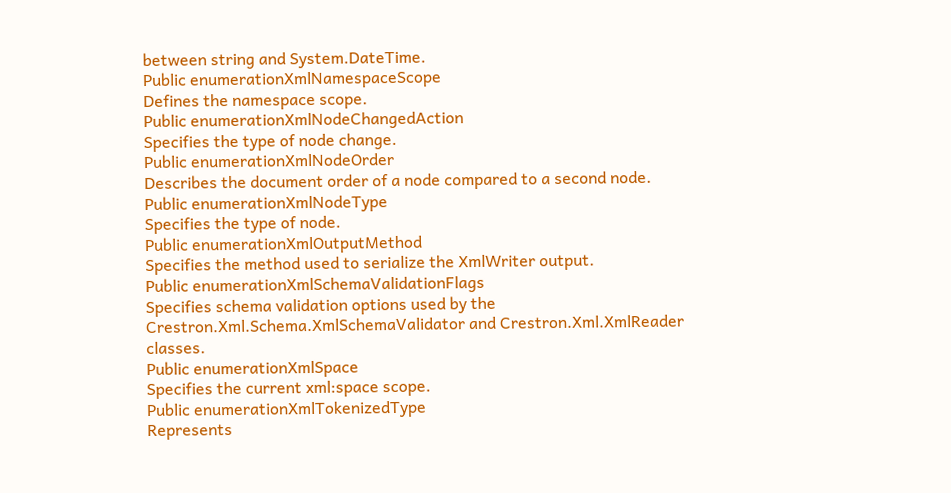between string and System.DateTime.
Public enumerationXmlNamespaceScope
Defines the namespace scope.
Public enumerationXmlNodeChangedAction
Specifies the type of node change.
Public enumerationXmlNodeOrder
Describes the document order of a node compared to a second node.
Public enumerationXmlNodeType
Specifies the type of node.
Public enumerationXmlOutputMethod
Specifies the method used to serialize the XmlWriter output.
Public enumerationXmlSchemaValidationFlags
Specifies schema validation options used by the Crestron.Xml.Schema.XmlSchemaValidator and Crestron.Xml.XmlReader classes.
Public enumerationXmlSpace
Specifies the current xml:space scope.
Public enumerationXmlTokenizedType
Represents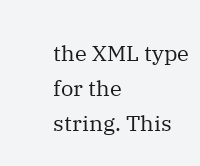the XML type for the string. This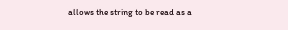allows the string to be read as a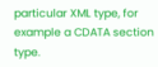particular XML type, for example a CDATA section type.